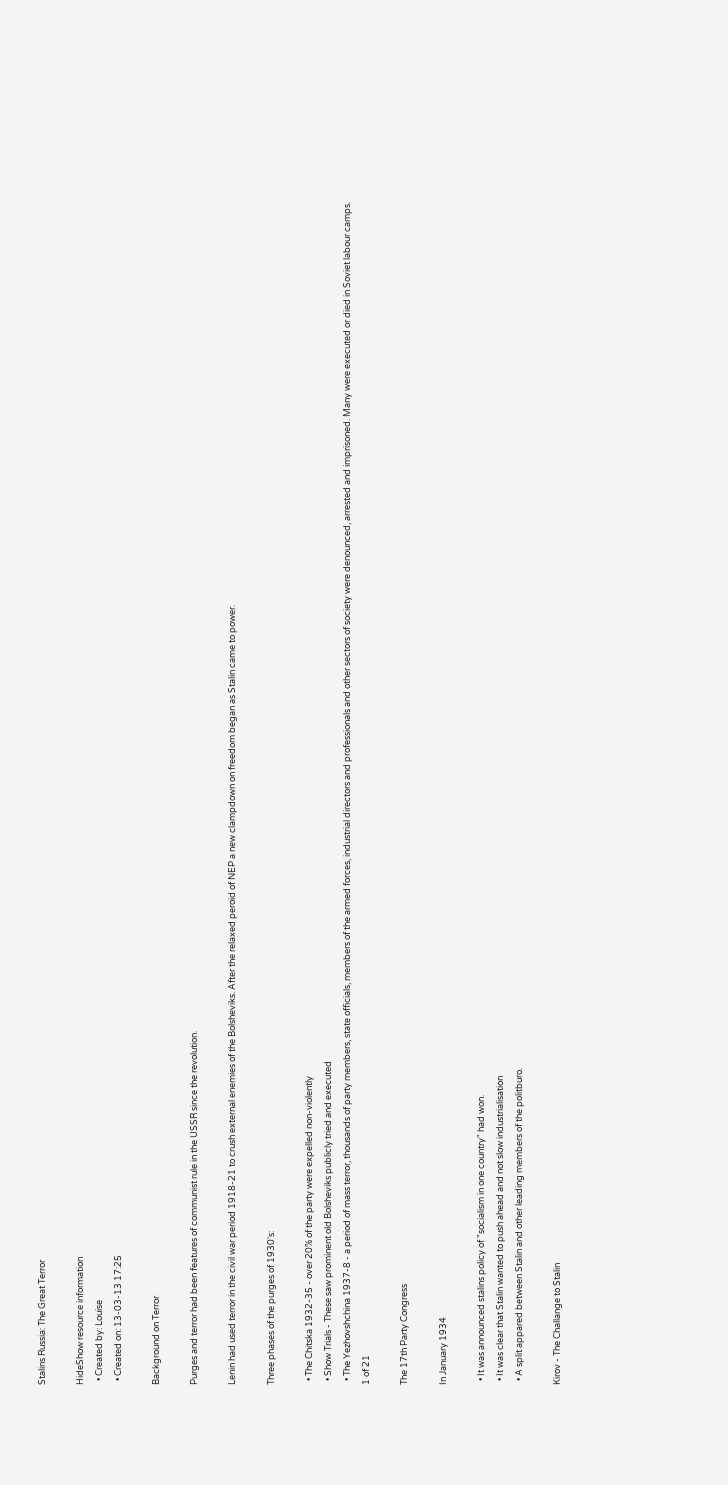Stalins Russia: The Great Terror

HideShow resource information
  • Created by: Louise
  • Created on: 13-03-13 17:25

Background on Terror

Purges and terror had been features of communist rule in the USSR since the revolution.

Lenin had used terror in the civil war period 1918-21 to crush external enemies of the Bolsheviks. After the relaxed peroid of NEP a new clampdown on freedom began as Stalin came to power.

Three phases of the purges of 1930's:

  • The Chitska 1932-35 - over 20% of the party were expelled non-violently
  • Show Trials - These saw prominent old Bolsheviks publicly tried and executed
  • The Yezhovshchina 1937-8 - a period of mass terror, thousands of party members, state officials, members of the armed forces, industrial directors and professionals and other sectors of society were denounced, arrested and imprisoned. Many were executed or died in Soviet labour camps.
1 of 21

The 17th Party Congress

In January 1934

  • It was announced stalins policy of "socialism in one country" had won.
  • It was clear that Stalin wanted to push ahead and not slow industrialisation
  • A split appared between Stalin and other leading members of the politburo.

Kirov - The Challange to Stalin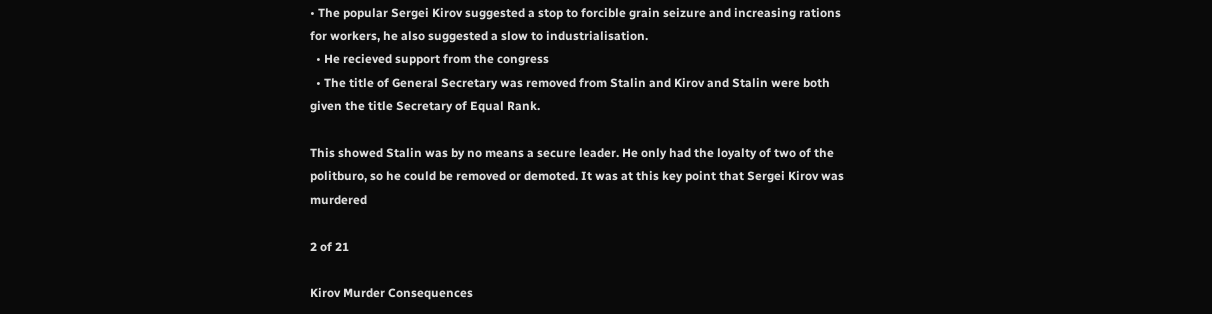• The popular Sergei Kirov suggested a stop to forcible grain seizure and increasing rations for workers, he also suggested a slow to industrialisation.
  • He recieved support from the congress
  • The title of General Secretary was removed from Stalin and Kirov and Stalin were both given the title Secretary of Equal Rank.

This showed Stalin was by no means a secure leader. He only had the loyalty of two of the politburo, so he could be removed or demoted. It was at this key point that Sergei Kirov was murdered

2 of 21

Kirov Murder Consequences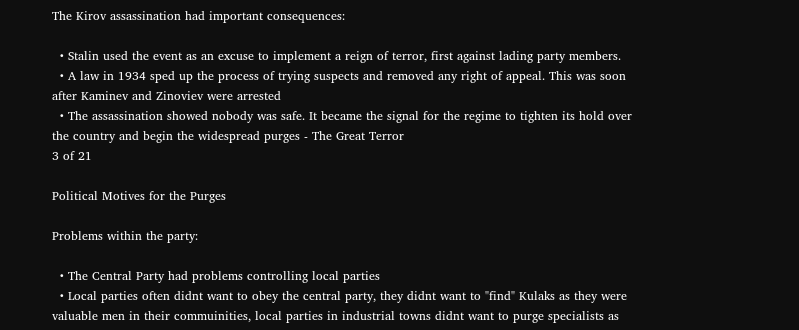The Kirov assassination had important consequences:

  • Stalin used the event as an excuse to implement a reign of terror, first against lading party members.
  • A law in 1934 sped up the process of trying suspects and removed any right of appeal. This was soon after Kaminev and Zinoviev were arrested
  • The assassination showed nobody was safe. It became the signal for the regime to tighten its hold over the country and begin the widespread purges - The Great Terror
3 of 21

Political Motives for the Purges

Problems within the party:

  • The Central Party had problems controlling local parties
  • Local parties often didnt want to obey the central party, they didnt want to "find" Kulaks as they were valuable men in their commuinities, local parties in industrial towns didnt want to purge specialists as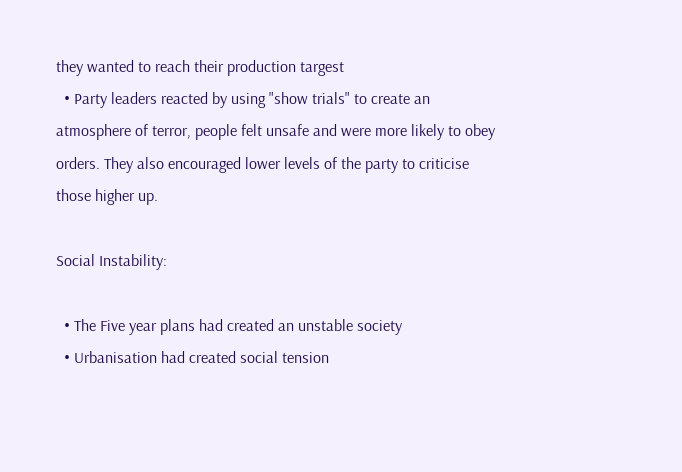they wanted to reach their production targest
  • Party leaders reacted by using "show trials" to create an atmosphere of terror, people felt unsafe and were more likely to obey orders. They also encouraged lower levels of the party to criticise those higher up.

Social Instability:

  • The Five year plans had created an unstable society
  • Urbanisation had created social tension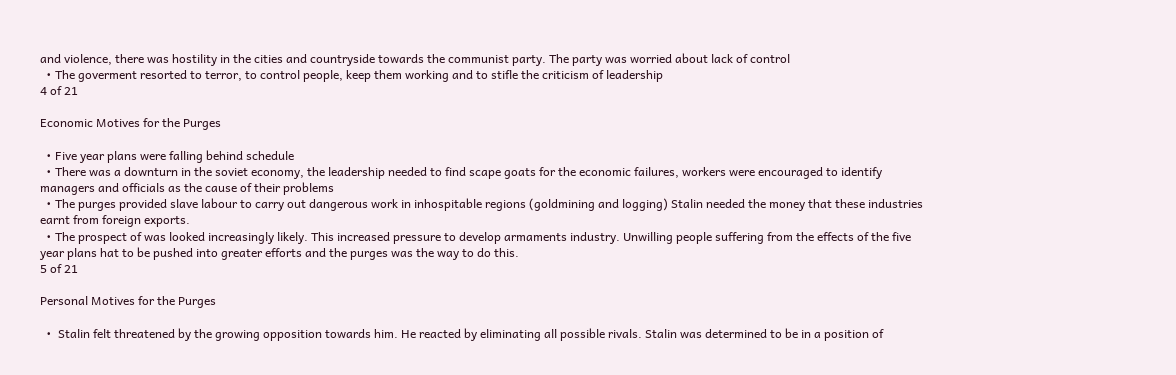and violence, there was hostility in the cities and countryside towards the communist party. The party was worried about lack of control
  • The goverment resorted to terror, to control people, keep them working and to stifle the criticism of leadership
4 of 21

Economic Motives for the Purges

  • Five year plans were falling behind schedule
  • There was a downturn in the soviet economy, the leadership needed to find scape goats for the economic failures, workers were encouraged to identify managers and officials as the cause of their problems
  • The purges provided slave labour to carry out dangerous work in inhospitable regions (goldmining and logging) Stalin needed the money that these industries earnt from foreign exports.
  • The prospect of was looked increasingly likely. This increased pressure to develop armaments industry. Unwilling people suffering from the effects of the five year plans hat to be pushed into greater efforts and the purges was the way to do this.
5 of 21

Personal Motives for the Purges

  •  Stalin felt threatened by the growing opposition towards him. He reacted by eliminating all possible rivals. Stalin was determined to be in a position of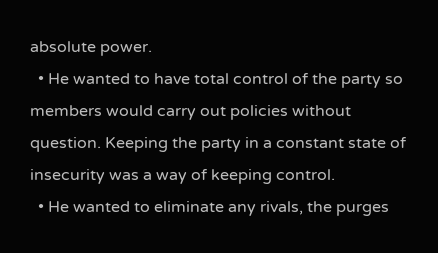absolute power.
  • He wanted to have total control of the party so members would carry out policies without question. Keeping the party in a constant state of insecurity was a way of keeping control.
  • He wanted to eliminate any rivals, the purges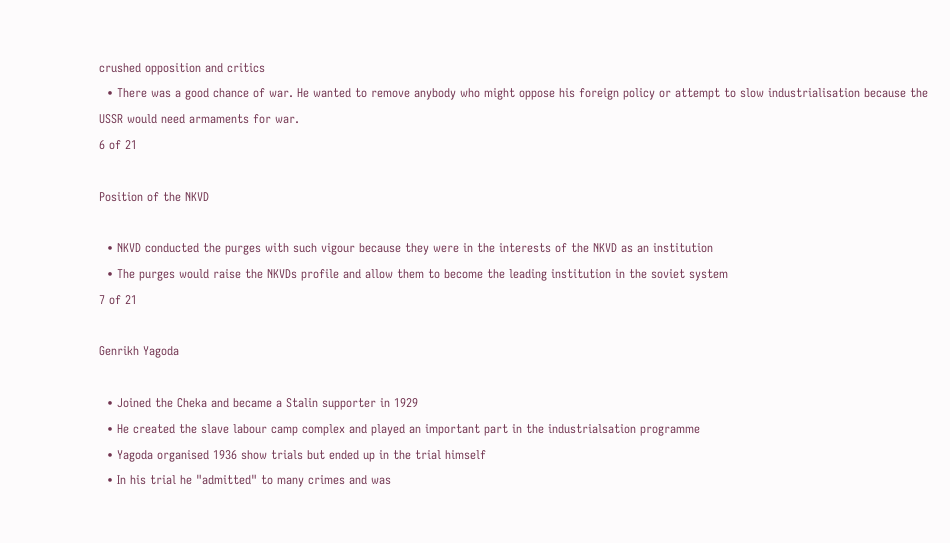crushed opposition and critics
  • There was a good chance of war. He wanted to remove anybody who might oppose his foreign policy or attempt to slow industrialisation because the USSR would need armaments for war.
6 of 21

Position of the NKVD

  • NKVD conducted the purges with such vigour because they were in the interests of the NKVD as an institution
  • The purges would raise the NKVDs profile and allow them to become the leading institution in the soviet system
7 of 21

Genrikh Yagoda

  • Joined the Cheka and became a Stalin supporter in 1929
  • He created the slave labour camp complex and played an important part in the industrialsation programme
  • Yagoda organised 1936 show trials but ended up in the trial himself
  • In his trial he "admitted" to many crimes and was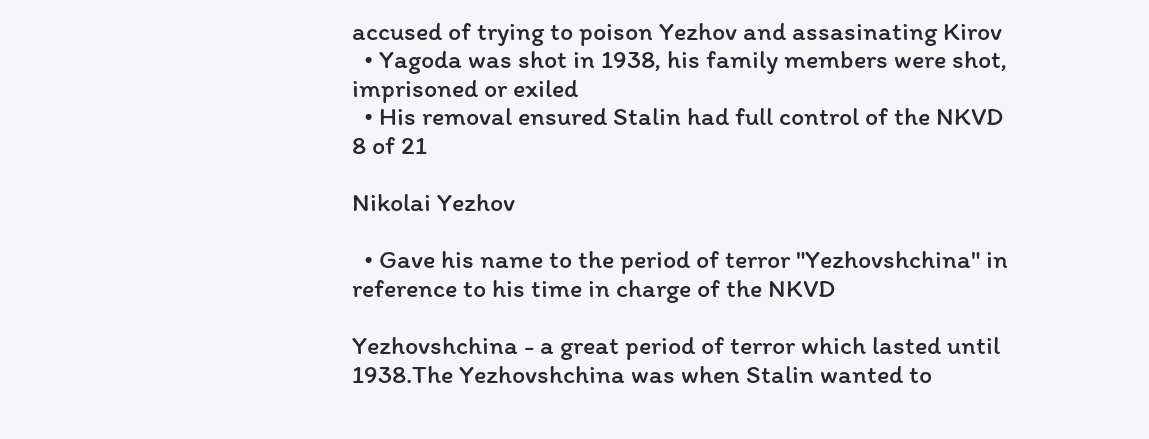accused of trying to poison Yezhov and assasinating Kirov
  • Yagoda was shot in 1938, his family members were shot, imprisoned or exiled
  • His removal ensured Stalin had full control of the NKVD
8 of 21

Nikolai Yezhov

  • Gave his name to the period of terror "Yezhovshchina" in reference to his time in charge of the NKVD

Yezhovshchina - a great period of terror which lasted until 1938.The Yezhovshchina was when Stalin wanted to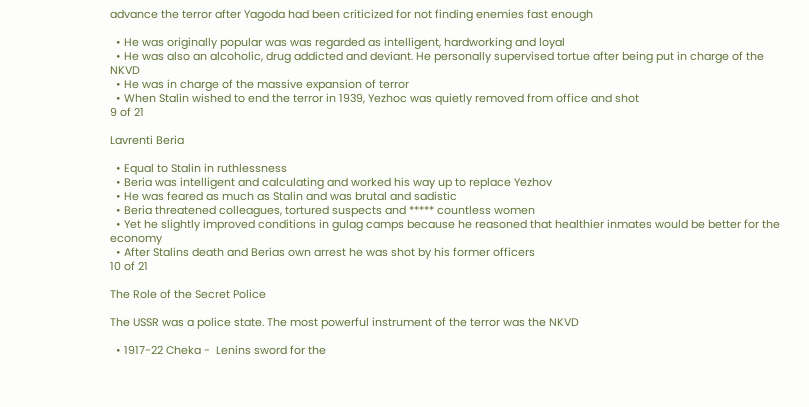advance the terror after Yagoda had been criticized for not finding enemies fast enough

  • He was originally popular was was regarded as intelligent, hardworking and loyal
  • He was also an alcoholic, drug addicted and deviant. He personally supervised tortue after being put in charge of the NKVD
  • He was in charge of the massive expansion of terror
  • When Stalin wished to end the terror in 1939, Yezhoc was quietly removed from office and shot
9 of 21

Lavrenti Beria

  • Equal to Stalin in ruthlessness
  • Beria was intelligent and calculating and worked his way up to replace Yezhov
  • He was feared as much as Stalin and was brutal and sadistic
  • Beria threatened colleagues, tortured suspects and ***** countless women
  • Yet he slightly improved conditions in gulag camps because he reasoned that healthier inmates would be better for the economy
  • After Stalins death and Berias own arrest he was shot by his former officers
10 of 21

The Role of the Secret Police

The USSR was a police state. The most powerful instrument of the terror was the NKVD

  • 1917-22 Cheka -  Lenins sword for the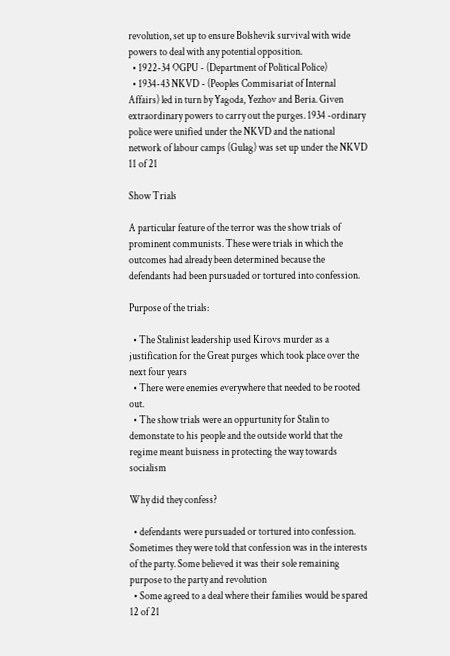revolution, set up to ensure Bolshevik survival with wide powers to deal with any potential opposition.
  • 1922-34 OGPU - (Department of Political Police)
  • 1934-43 NKVD - (Peoples Commisariat of Internal Affairs) led in turn by Yagoda, Yezhov and Beria. Given extraordinary powers to carry out the purges. 1934 -ordinary police were unified under the NKVD and the national network of labour camps (Gulag) was set up under the NKVD
11 of 21

Show Trials

A particular feature of the terror was the show trials of prominent communists. These were trials in which the outcomes had already been determined because the defendants had been pursuaded or tortured into confession.

Purpose of the trials:

  • The Stalinist leadership used Kirovs murder as a justification for the Great purges which took place over the next four years
  • There were enemies everywhere that needed to be rooted out.
  • The show trials were an oppurtunity for Stalin to demonstate to his people and the outside world that the regime meant buisness in protecting the way towards socialism

Why did they confess?

  • defendants were pursuaded or tortured into confession. Sometimes they were told that confession was in the interests of the party. Some believed it was their sole remaining purpose to the party and revolution
  • Some agreed to a deal where their families would be spared
12 of 21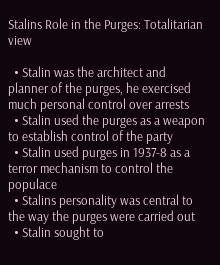Stalins Role in the Purges: Totalitarian view

  • Stalin was the architect and planner of the purges, he exercised much personal control over arrests
  • Stalin used the purges as a weapon to establish control of the party
  • Stalin used purges in 1937-8 as a terror mechanism to control the populace
  • Stalins personality was central to the way the purges were carried out
  • Stalin sought to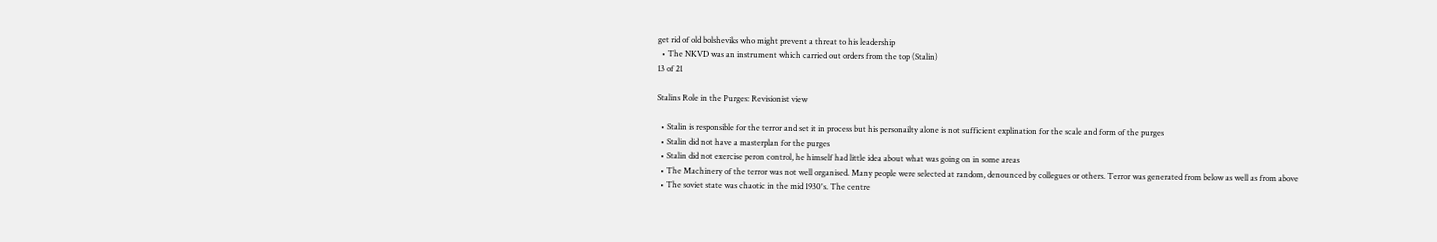get rid of old bolsheviks who might prevent a threat to his leadership
  • The NKVD was an instrument which carried out orders from the top (Stalin)
13 of 21

Stalins Role in the Purges: Revisionist view

  • Stalin is responsible for the terror and set it in process but his personailty alone is not sufficient explination for the scale and form of the purges
  • Stalin did not have a masterplan for the purges
  • Stalin did not exercise peron control, he himself had little idea about what was going on in some areas
  • The Machinery of the terror was not well organised. Many people were selected at random, denounced by collegues or others. Terror was generated from below as well as from above
  • The soviet state was chaotic in the mid 1930's. The centre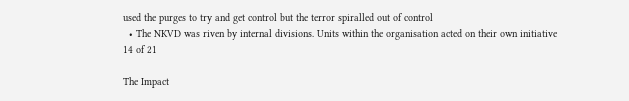used the purges to try and get control but the terror spiralled out of control
  • The NKVD was riven by internal divisions. Units within the organisation acted on their own initiative
14 of 21

The Impact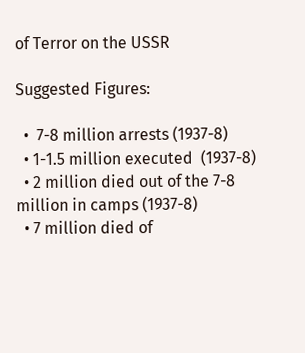of Terror on the USSR

Suggested Figures:

  •  7-8 million arrests (1937-8)
  • 1-1.5 million executed  (1937-8)
  • 2 million died out of the 7-8 million in camps (1937-8)
  • 7 million died of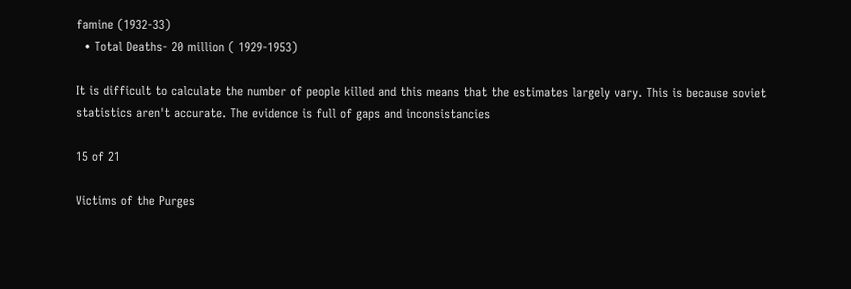famine (1932-33)
  • Total Deaths- 20 million ( 1929-1953)

It is difficult to calculate the number of people killed and this means that the estimates largely vary. This is because soviet statistics aren't accurate. The evidence is full of gaps and inconsistancies

15 of 21

Victims of the Purges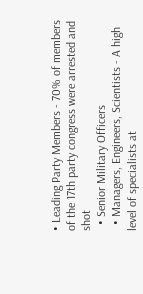• Leading Party Members - 70% of members of the 17th party congress were arrested and shot
  • Senior Military Officers
  • Managers, Engineers, Scientists - A high level of specialists at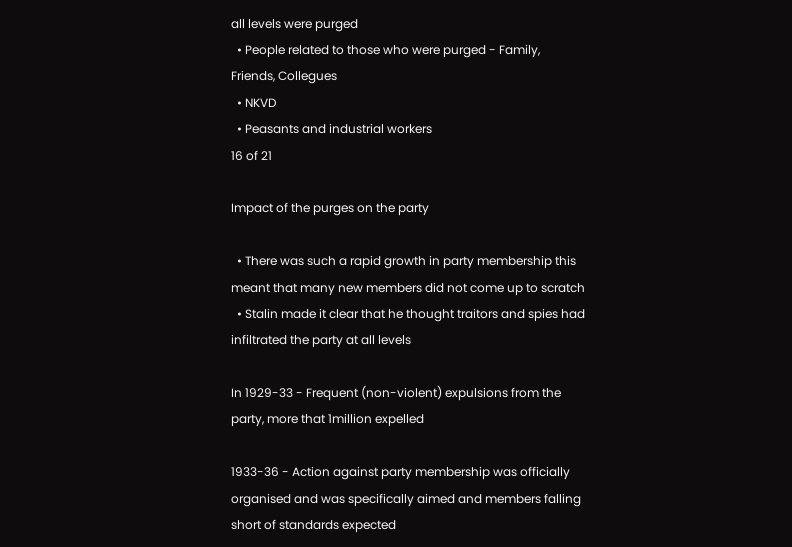all levels were purged
  • People related to those who were purged - Family, Friends, Collegues
  • NKVD
  • Peasants and industrial workers
16 of 21

Impact of the purges on the party

  • There was such a rapid growth in party membership this meant that many new members did not come up to scratch
  • Stalin made it clear that he thought traitors and spies had infiltrated the party at all levels

In 1929-33 - Frequent (non-violent) expulsions from the party, more that 1million expelled

1933-36 - Action against party membership was officially organised and was specifically aimed and members falling short of standards expected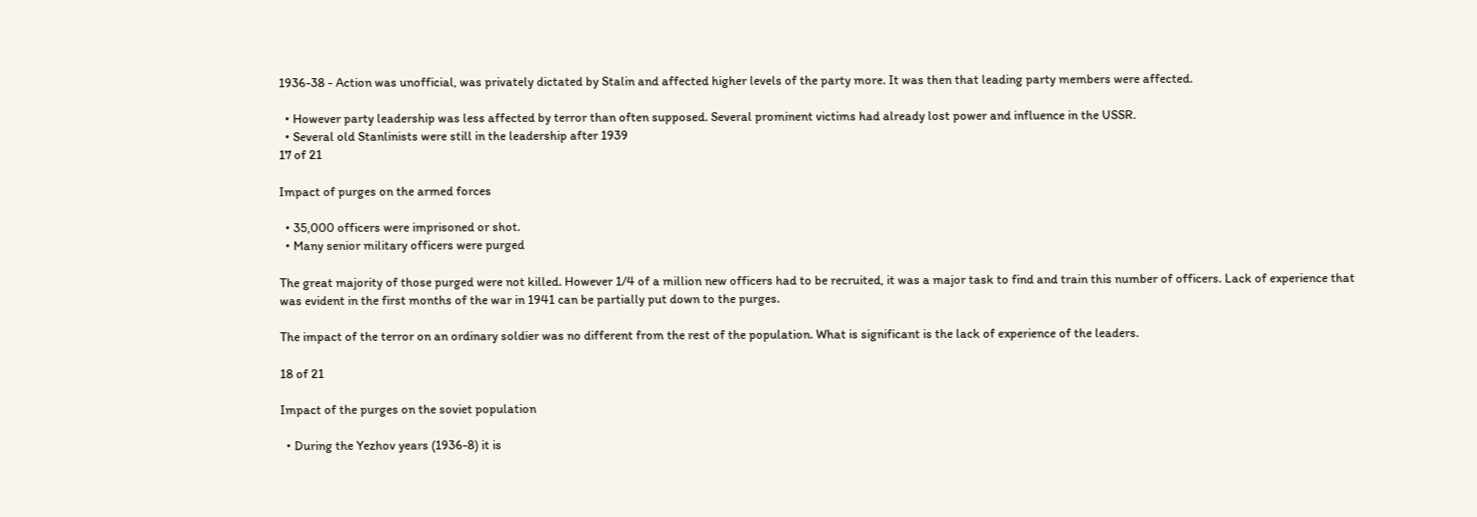1936-38 - Action was unofficial, was privately dictated by Stalin and affected higher levels of the party more. It was then that leading party members were affected.

  • However party leadership was less affected by terror than often supposed. Several prominent victims had already lost power and influence in the USSR.
  • Several old Stanlinists were still in the leadership after 1939
17 of 21

Impact of purges on the armed forces

  • 35,000 officers were imprisoned or shot.
  • Many senior military officers were purged

The great majority of those purged were not killed. However 1/4 of a million new officers had to be recruited, it was a major task to find and train this number of officers. Lack of experience that was evident in the first months of the war in 1941 can be partially put down to the purges.

The impact of the terror on an ordinary soldier was no different from the rest of the population. What is significant is the lack of experience of the leaders.

18 of 21

Impact of the purges on the soviet population

  • During the Yezhov years (1936-8) it is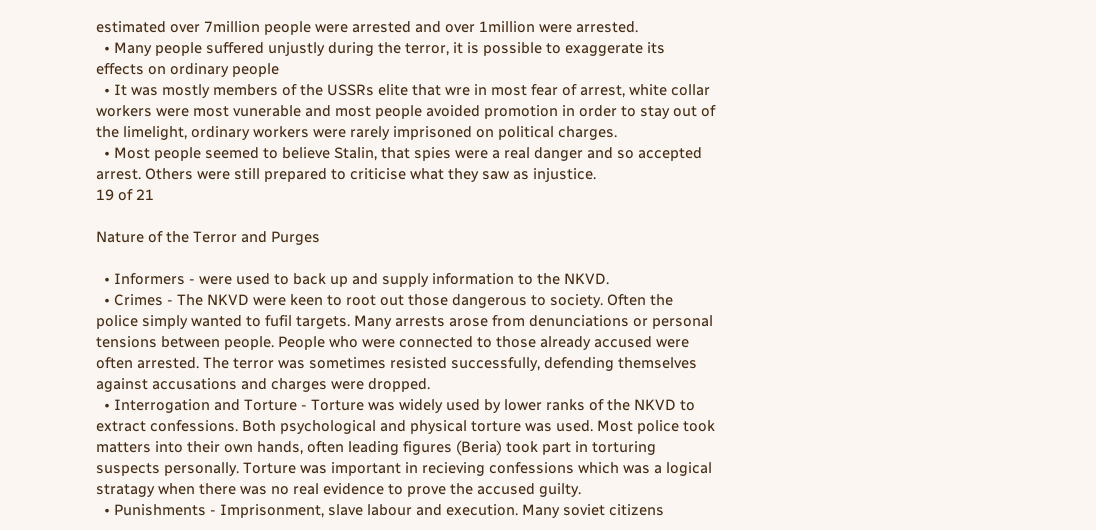estimated over 7million people were arrested and over 1million were arrested.
  • Many people suffered unjustly during the terror, it is possible to exaggerate its effects on ordinary people
  • It was mostly members of the USSRs elite that wre in most fear of arrest, white collar workers were most vunerable and most people avoided promotion in order to stay out of the limelight, ordinary workers were rarely imprisoned on political charges.
  • Most people seemed to believe Stalin, that spies were a real danger and so accepted arrest. Others were still prepared to criticise what they saw as injustice.
19 of 21

Nature of the Terror and Purges

  • Informers - were used to back up and supply information to the NKVD.
  • Crimes - The NKVD were keen to root out those dangerous to society. Often the police simply wanted to fufil targets. Many arrests arose from denunciations or personal tensions between people. People who were connected to those already accused were often arrested. The terror was sometimes resisted successfully, defending themselves against accusations and charges were dropped.
  • Interrogation and Torture - Torture was widely used by lower ranks of the NKVD to extract confessions. Both psychological and physical torture was used. Most police took matters into their own hands, often leading figures (Beria) took part in torturing suspects personally. Torture was important in recieving confessions which was a logical stratagy when there was no real evidence to prove the accused guilty.
  • Punishments - Imprisonment, slave labour and execution. Many soviet citizens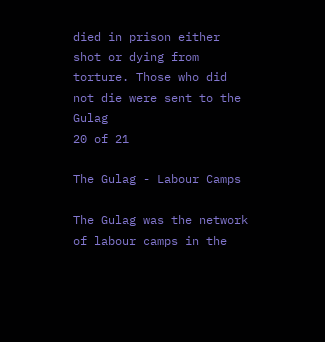died in prison either shot or dying from torture. Those who did not die were sent to the Gulag
20 of 21

The Gulag - Labour Camps

The Gulag was the network of labour camps in the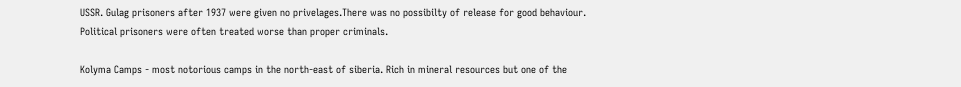USSR. Gulag prisoners after 1937 were given no privelages.There was no possibilty of release for good behaviour. Political prisoners were often treated worse than proper criminals.

Kolyma Camps - most notorious camps in the north-east of siberia. Rich in mineral resources but one of the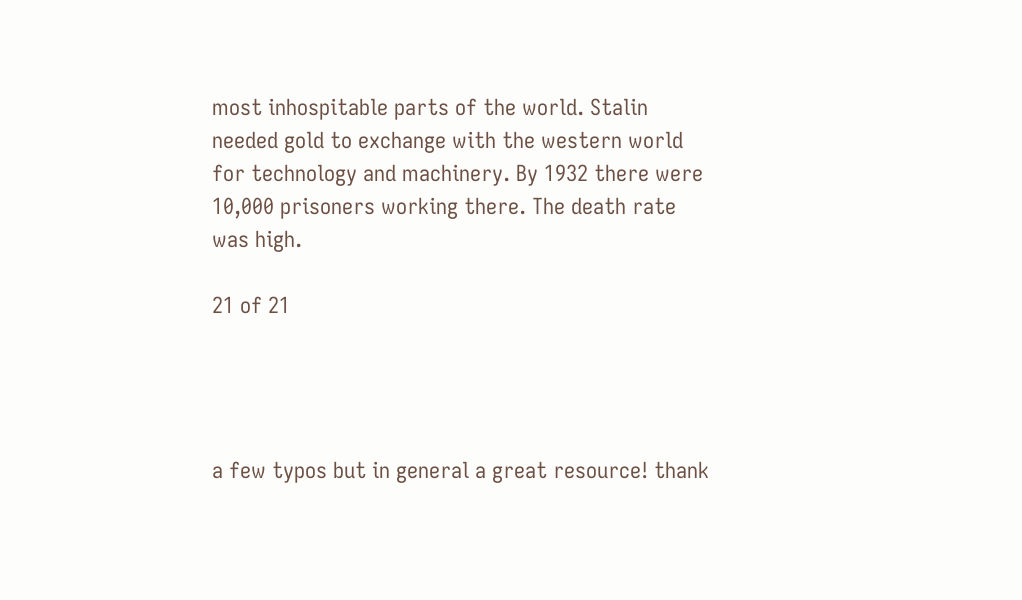most inhospitable parts of the world. Stalin needed gold to exchange with the western world for technology and machinery. By 1932 there were 10,000 prisoners working there. The death rate was high.

21 of 21




a few typos but in general a great resource! thank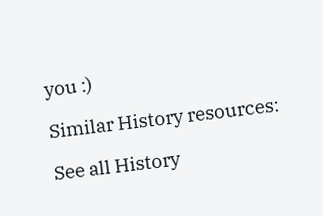you :)

Similar History resources:

See all History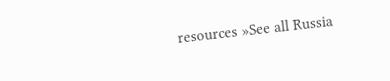resources »See all Russia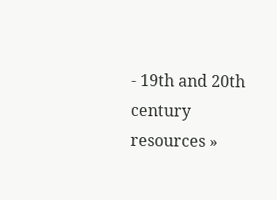- 19th and 20th century resources »